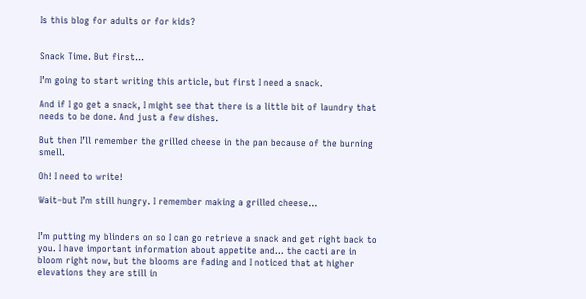Is this blog for adults or for kids?


Snack Time. But first…

I’m going to start writing this article, but first I need a snack.

And if I go get a snack, I might see that there is a little bit of laundry that needs to be done. And just a few dishes.

But then I’ll remember the grilled cheese in the pan because of the burning smell.

Oh! I need to write!

Wait–but I’m still hungry. I remember making a grilled cheese…


I’m putting my blinders on so I can go retrieve a snack and get right back to you. I have important information about appetite and… the cacti are in bloom right now, but the blooms are fading and I noticed that at higher elevations they are still in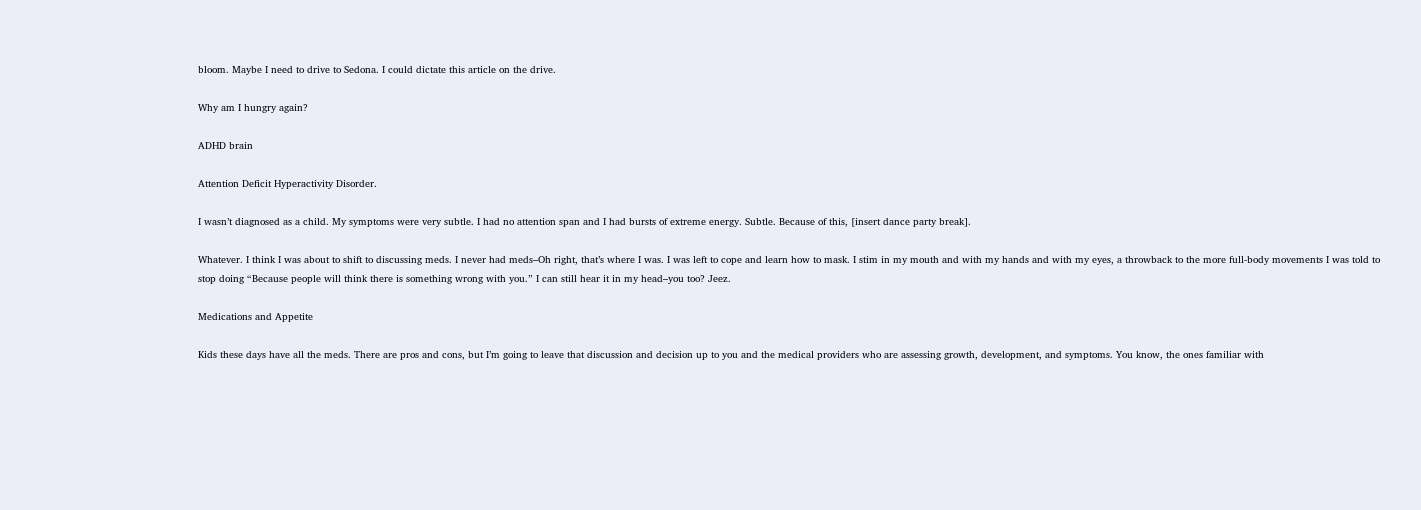bloom. Maybe I need to drive to Sedona. I could dictate this article on the drive.

Why am I hungry again?

ADHD brain

Attention Deficit Hyperactivity Disorder.

I wasn’t diagnosed as a child. My symptoms were very subtle. I had no attention span and I had bursts of extreme energy. Subtle. Because of this, [insert dance party break].

Whatever. I think I was about to shift to discussing meds. I never had meds–Oh right, that’s where I was. I was left to cope and learn how to mask. I stim in my mouth and with my hands and with my eyes, a throwback to the more full-body movements I was told to stop doing “Because people will think there is something wrong with you.” I can still hear it in my head–you too? Jeez.

Medications and Appetite

Kids these days have all the meds. There are pros and cons, but I’m going to leave that discussion and decision up to you and the medical providers who are assessing growth, development, and symptoms. You know, the ones familiar with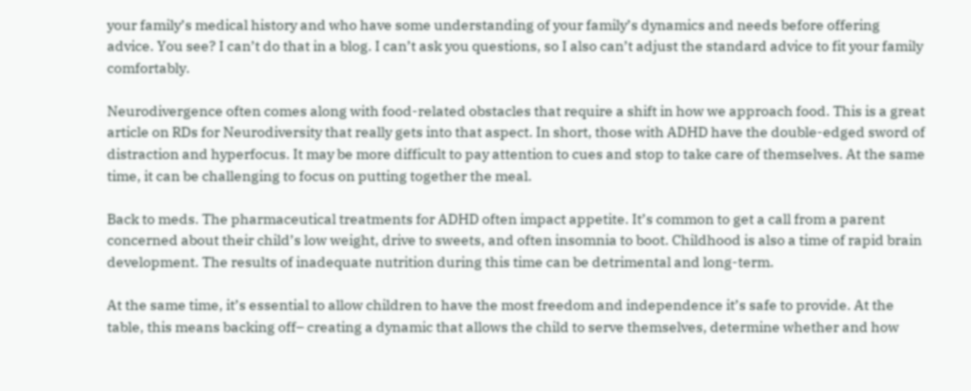your family’s medical history and who have some understanding of your family’s dynamics and needs before offering advice. You see? I can’t do that in a blog. I can’t ask you questions, so I also can’t adjust the standard advice to fit your family comfortably.

Neurodivergence often comes along with food-related obstacles that require a shift in how we approach food. This is a great article on RDs for Neurodiversity that really gets into that aspect. In short, those with ADHD have the double-edged sword of distraction and hyperfocus. It may be more difficult to pay attention to cues and stop to take care of themselves. At the same time, it can be challenging to focus on putting together the meal.

Back to meds. The pharmaceutical treatments for ADHD often impact appetite. It’s common to get a call from a parent concerned about their child’s low weight, drive to sweets, and often insomnia to boot. Childhood is also a time of rapid brain development. The results of inadequate nutrition during this time can be detrimental and long-term.

At the same time, it’s essential to allow children to have the most freedom and independence it’s safe to provide. At the table, this means backing off– creating a dynamic that allows the child to serve themselves, determine whether and how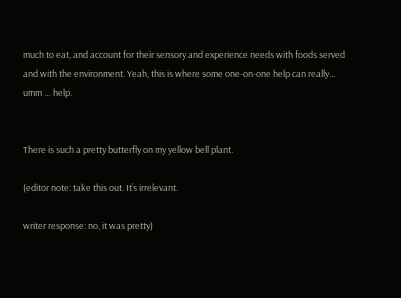much to eat, and account for their sensory and experience needs with foods served and with the environment. Yeah, this is where some one-on-one help can really… umm … help.


There is such a pretty butterfly on my yellow bell plant.

(editor note: take this out. It’s irrelevant.

writer response: no, it was pretty)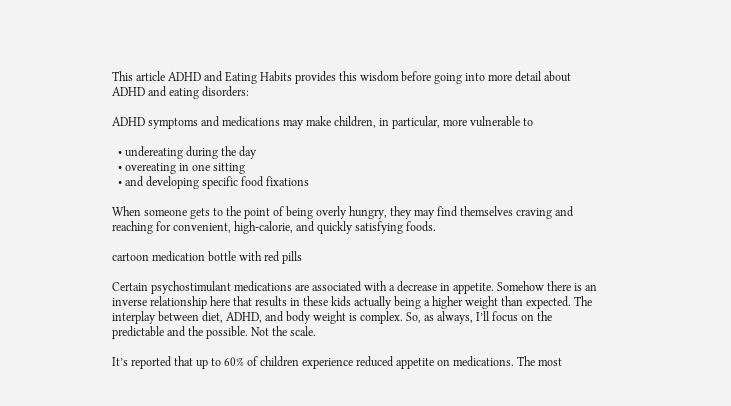This article ADHD and Eating Habits provides this wisdom before going into more detail about ADHD and eating disorders:

ADHD symptoms and medications may make children, in particular, more vulnerable to

  • undereating during the day
  • overeating in one sitting
  • and developing specific food fixations

When someone gets to the point of being overly hungry, they may find themselves craving and reaching for convenient, high-calorie, and quickly satisfying foods.

cartoon medication bottle with red pills

Certain psychostimulant medications are associated with a decrease in appetite. Somehow there is an inverse relationship here that results in these kids actually being a higher weight than expected. The interplay between diet, ADHD, and body weight is complex. So, as always, I’ll focus on the predictable and the possible. Not the scale.

It’s reported that up to 60% of children experience reduced appetite on medications. The most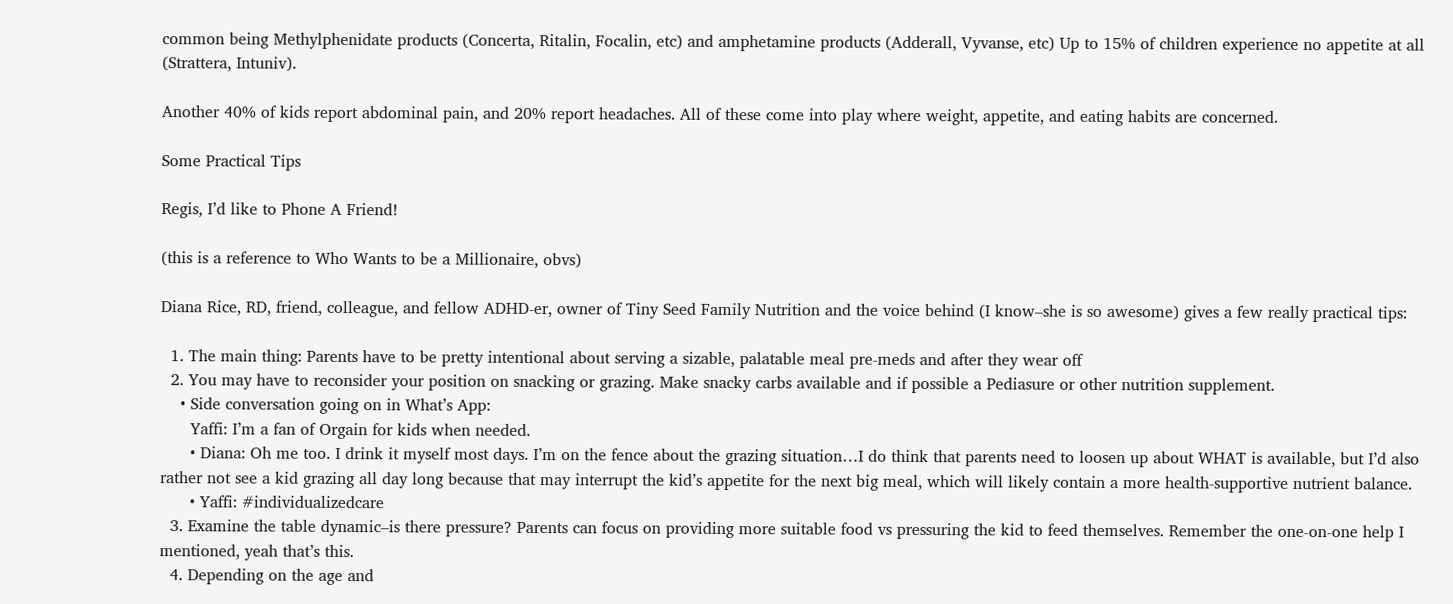common being Methylphenidate products (Concerta, Ritalin, Focalin, etc) and amphetamine products (Adderall, Vyvanse, etc) Up to 15% of children experience no appetite at all (Strattera, Intuniv).

Another 40% of kids report abdominal pain, and 20% report headaches. All of these come into play where weight, appetite, and eating habits are concerned.

Some Practical Tips

Regis, I’d like to Phone A Friend!

(this is a reference to Who Wants to be a Millionaire, obvs)

Diana Rice, RD, friend, colleague, and fellow ADHD-er, owner of Tiny Seed Family Nutrition and the voice behind (I know–she is so awesome) gives a few really practical tips:

  1. The main thing: Parents have to be pretty intentional about serving a sizable, palatable meal pre-meds and after they wear off
  2. You may have to reconsider your position on snacking or grazing. Make snacky carbs available and if possible a Pediasure or other nutrition supplement.
    • Side conversation going on in What’s App:
      Yaffi: I’m a fan of Orgain for kids when needed.
      • Diana: Oh me too. I drink it myself most days. I’m on the fence about the grazing situation…I do think that parents need to loosen up about WHAT is available, but I’d also rather not see a kid grazing all day long because that may interrupt the kid’s appetite for the next big meal, which will likely contain a more health-supportive nutrient balance.
      • Yaffi: #individualizedcare
  3. Examine the table dynamic–is there pressure? Parents can focus on providing more suitable food vs pressuring the kid to feed themselves. Remember the one-on-one help I mentioned, yeah that’s this.
  4. Depending on the age and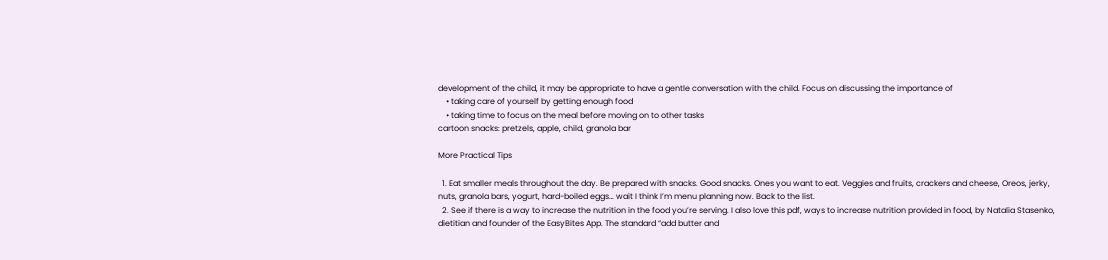development of the child, it may be appropriate to have a gentle conversation with the child. Focus on discussing the importance of
    • taking care of yourself by getting enough food
    • taking time to focus on the meal before moving on to other tasks
cartoon snacks: pretzels, apple, child, granola bar

More Practical Tips

  1. Eat smaller meals throughout the day. Be prepared with snacks. Good snacks. Ones you want to eat. Veggies and fruits, crackers and cheese, Oreos, jerky, nuts, granola bars, yogurt, hard-boiled eggs… wait I think I’m menu planning now. Back to the list.
  2. See if there is a way to increase the nutrition in the food you’re serving. I also love this pdf, ways to increase nutrition provided in food, by Natalia Stasenko, dietitian and founder of the EasyBites App. The standard “add butter and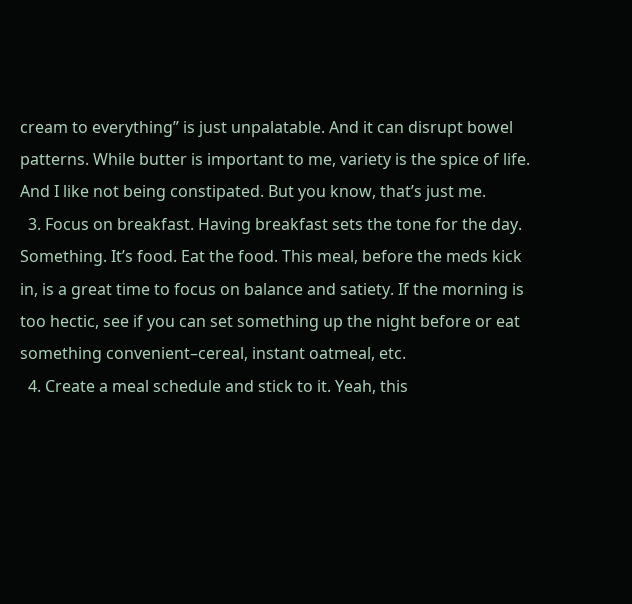cream to everything” is just unpalatable. And it can disrupt bowel patterns. While butter is important to me, variety is the spice of life. And I like not being constipated. But you know, that’s just me.
  3. Focus on breakfast. Having breakfast sets the tone for the day. Something. It’s food. Eat the food. This meal, before the meds kick in, is a great time to focus on balance and satiety. If the morning is too hectic, see if you can set something up the night before or eat something convenient–cereal, instant oatmeal, etc.
  4. Create a meal schedule and stick to it. Yeah, this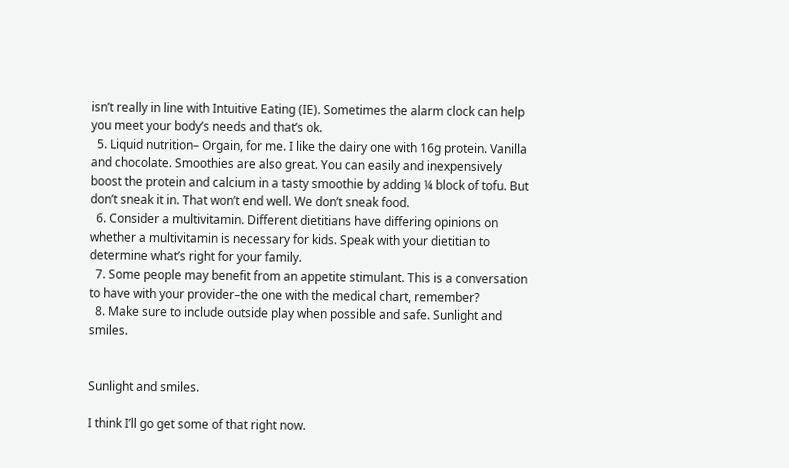isn’t really in line with Intuitive Eating (IE). Sometimes the alarm clock can help you meet your body’s needs and that’s ok.
  5. Liquid nutrition– Orgain, for me. I like the dairy one with 16g protein. Vanilla and chocolate. Smoothies are also great. You can easily and inexpensively boost the protein and calcium in a tasty smoothie by adding ¼ block of tofu. But don’t sneak it in. That won’t end well. We don’t sneak food.
  6. Consider a multivitamin. Different dietitians have differing opinions on whether a multivitamin is necessary for kids. Speak with your dietitian to determine what’s right for your family.
  7. Some people may benefit from an appetite stimulant. This is a conversation to have with your provider–the one with the medical chart, remember?
  8. Make sure to include outside play when possible and safe. Sunlight and smiles.


Sunlight and smiles.

I think I’ll go get some of that right now.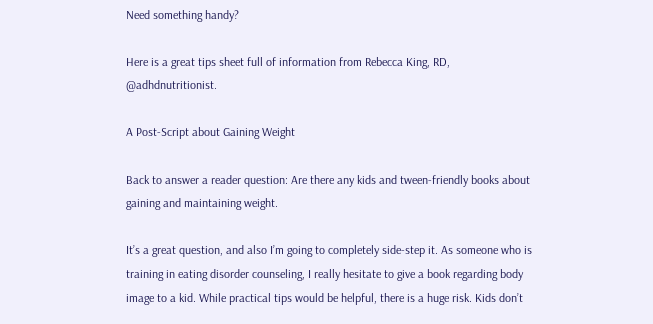Need something handy?

Here is a great tips sheet full of information from Rebecca King, RD, @adhdnutritionist.

A Post-Script about Gaining Weight

Back to answer a reader question: Are there any kids and tween-friendly books about gaining and maintaining weight.

It’s a great question, and also I’m going to completely side-step it. As someone who is training in eating disorder counseling, I really hesitate to give a book regarding body image to a kid. While practical tips would be helpful, there is a huge risk. Kids don’t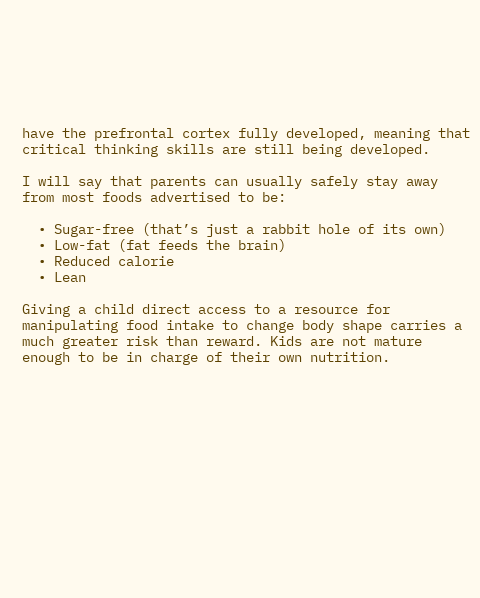have the prefrontal cortex fully developed, meaning that critical thinking skills are still being developed.

I will say that parents can usually safely stay away from most foods advertised to be:

  • Sugar-free (that’s just a rabbit hole of its own)
  • Low-fat (fat feeds the brain)
  • Reduced calorie
  • Lean

Giving a child direct access to a resource for manipulating food intake to change body shape carries a much greater risk than reward. Kids are not mature enough to be in charge of their own nutrition.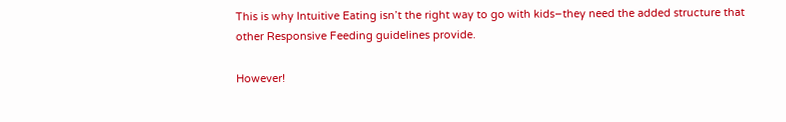This is why Intuitive Eating isn’t the right way to go with kids–they need the added structure that other Responsive Feeding guidelines provide.

However!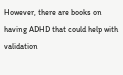However, there are books on having ADHD that could help with validation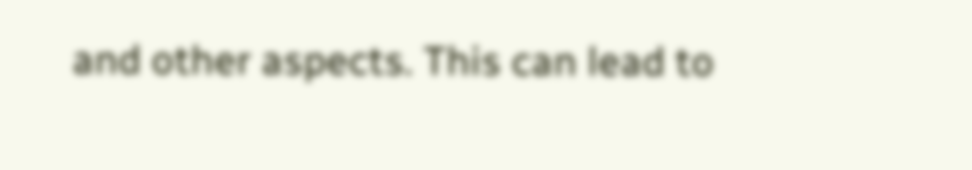and other aspects. This can lead to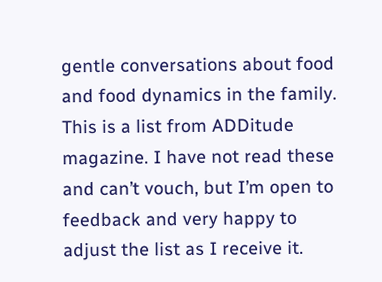gentle conversations about food and food dynamics in the family. This is a list from ADDitude magazine. I have not read these and can’t vouch, but I’m open to feedback and very happy to adjust the list as I receive it.